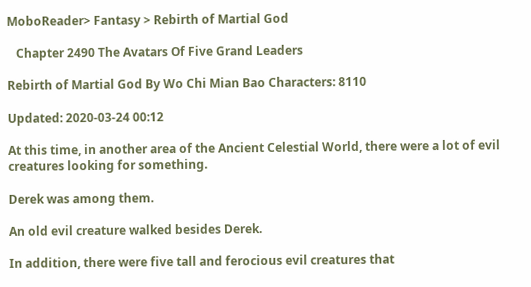MoboReader> Fantasy > Rebirth of Martial God

   Chapter 2490 The Avatars Of Five Grand Leaders

Rebirth of Martial God By Wo Chi Mian Bao Characters: 8110

Updated: 2020-03-24 00:12

At this time, in another area of the Ancient Celestial World, there were a lot of evil creatures looking for something.

Derek was among them.

An old evil creature walked besides Derek.

In addition, there were five tall and ferocious evil creatures that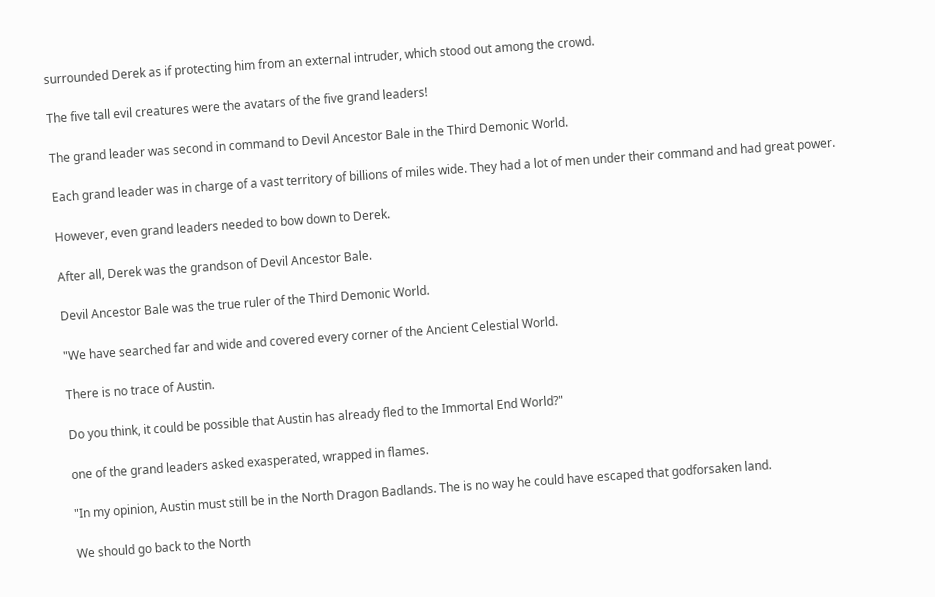surrounded Derek as if protecting him from an external intruder, which stood out among the crowd.

The five tall evil creatures were the avatars of the five grand leaders!

The grand leader was second in command to Devil Ancestor Bale in the Third Demonic World.

Each grand leader was in charge of a vast territory of billions of miles wide. They had a lot of men under their command and had great power.

However, even grand leaders needed to bow down to Derek.

After all, Derek was the grandson of Devil Ancestor Bale.

Devil Ancestor Bale was the true ruler of the Third Demonic World.

"We have searched far and wide and covered every corner of the Ancient Celestial World.

There is no trace of Austin.

Do you think, it could be possible that Austin has already fled to the Immortal End World?"

one of the grand leaders asked exasperated, wrapped in flames.

"In my opinion, Austin must still be in the North Dragon Badlands. The is no way he could have escaped that godforsaken land.

We should go back to the North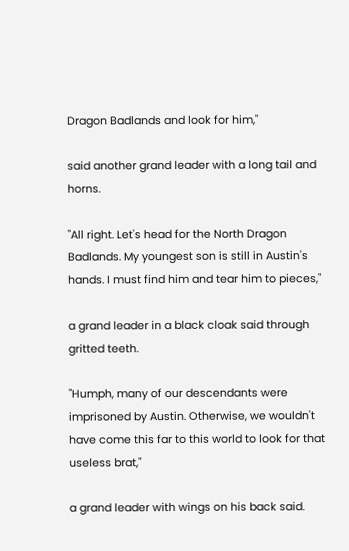Dragon Badlands and look for him,"

said another grand leader with a long tail and horns.

"All right. Let's head for the North Dragon Badlands. My youngest son is still in Austin's hands. I must find him and tear him to pieces,"

a grand leader in a black cloak said through gritted teeth.

"Humph, many of our descendants were imprisoned by Austin. Otherwise, we wouldn't have come this far to this world to look for that useless brat,"

a grand leader with wings on his back said.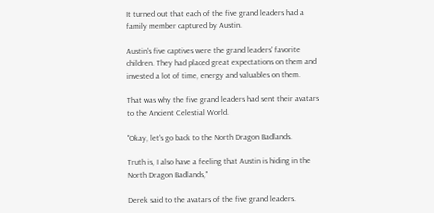It turned out that each of the five grand leaders had a family member captured by Austin.

Austin's five captives were the grand leaders' favorite children. They had placed great expectations on them and invested a lot of time, energy and valuables on them.

That was why the five grand leaders had sent their avatars to the Ancient Celestial World.

"Okay, let's go back to the North Dragon Badlands.

Truth is, I also have a feeling that Austin is hiding in the North Dragon Badlands,"

Derek said to the avatars of the five grand leaders.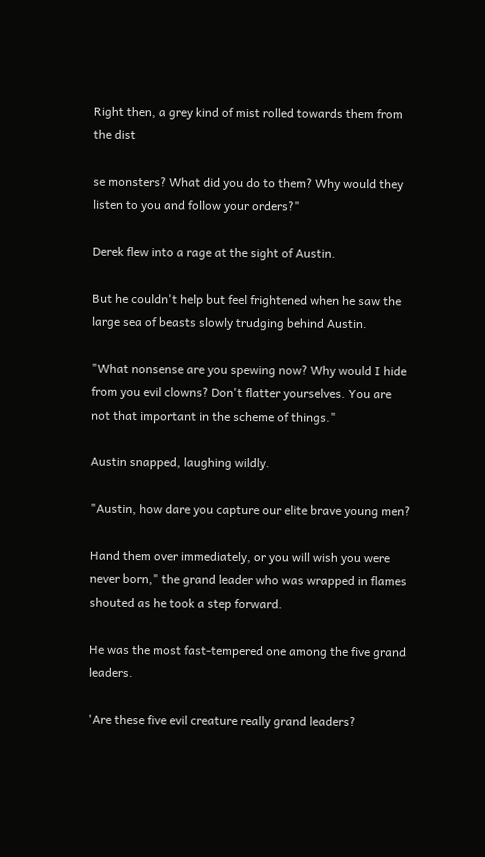Right then, a grey kind of mist rolled towards them from the dist

se monsters? What did you do to them? Why would they listen to you and follow your orders?"

Derek flew into a rage at the sight of Austin.

But he couldn't help but feel frightened when he saw the large sea of beasts slowly trudging behind Austin.

"What nonsense are you spewing now? Why would I hide from you evil clowns? Don't flatter yourselves. You are not that important in the scheme of things."

Austin snapped, laughing wildly.

"Austin, how dare you capture our elite brave young men?

Hand them over immediately, or you will wish you were never born," the grand leader who was wrapped in flames shouted as he took a step forward.

He was the most fast-tempered one among the five grand leaders.

'Are these five evil creature really grand leaders?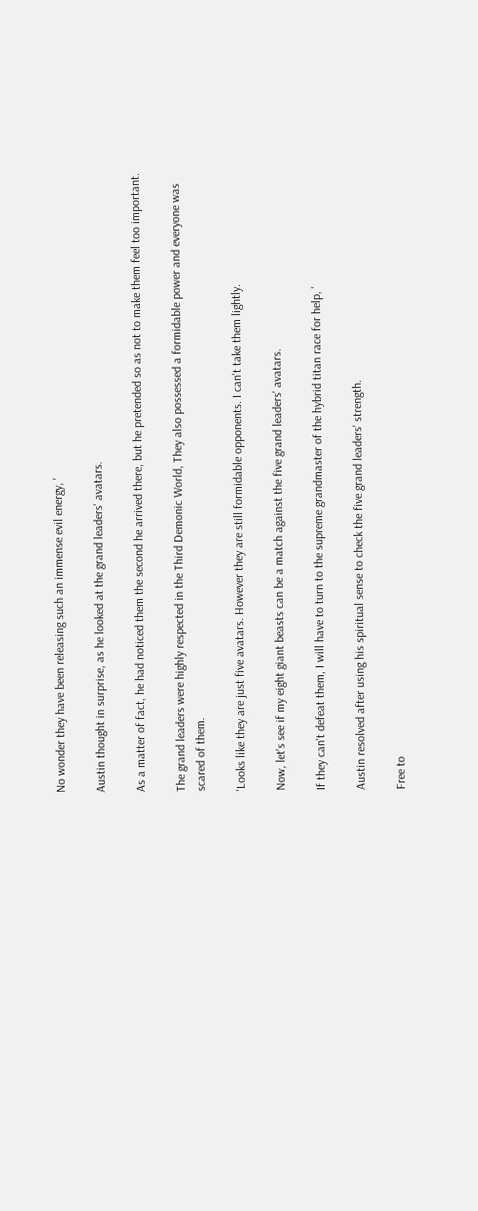No wonder they have been releasing such an immense evil energy, '

Austin thought in surprise, as he looked at the grand leaders' avatars.

As a matter of fact, he had noticed them the second he arrived there, but he pretended so as not to make them feel too important.

The grand leaders were highly respected in the Third Demonic World, They also possessed a formidable power and everyone was scared of them.

'Looks like they are just five avatars. However they are still formidable opponents. I can't take them lightly.

Now, let's see if my eight giant beasts can be a match against the five grand leaders' avatars.

If they can't defeat them, I will have to turn to the supreme grandmaster of the hybrid titan race for help, '

Austin resolved after using his spiritual sense to check the five grand leaders' strength.

Free to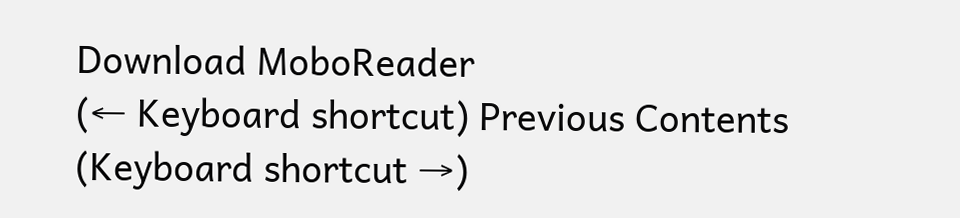Download MoboReader
(← Keyboard shortcut) Previous Contents (Keyboard shortcut →)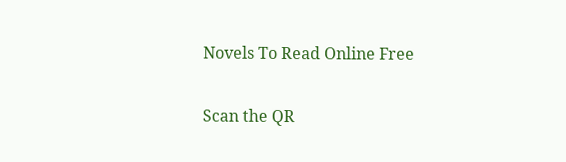Novels To Read Online Free

Scan the QR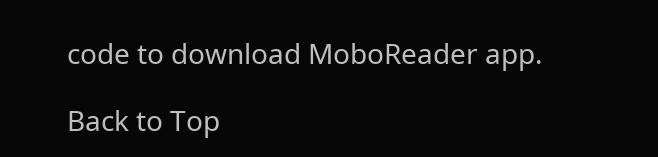code to download MoboReader app.

Back to Top